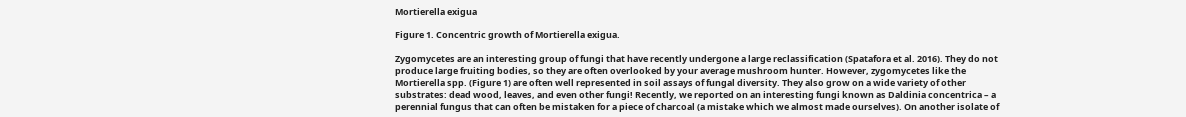Mortierella exigua

Figure 1. Concentric growth of Mortierella exigua.

Zygomycetes are an interesting group of fungi that have recently undergone a large reclassification (Spatafora et al. 2016). They do not produce large fruiting bodies, so they are often overlooked by your average mushroom hunter. However, zygomycetes like the Mortierella spp. (Figure 1) are often well represented in soil assays of fungal diversity. They also grow on a wide variety of other substrates: dead wood, leaves, and even other fungi! Recently, we reported on an interesting fungi known as Daldinia concentrica – a perennial fungus that can often be mistaken for a piece of charcoal (a mistake which we almost made ourselves). On another isolate of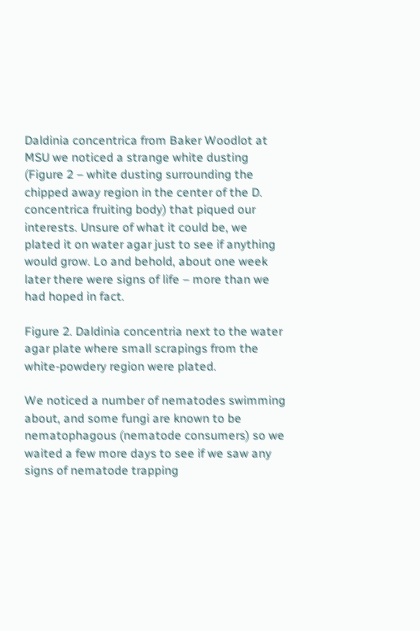Daldinia concentrica from Baker Woodlot at MSU we noticed a strange white dusting (Figure 2 – white dusting surrounding the chipped away region in the center of the D. concentrica fruiting body) that piqued our interests. Unsure of what it could be, we plated it on water agar just to see if anything would grow. Lo and behold, about one week later there were signs of life – more than we had hoped in fact.

Figure 2. Daldinia concentria next to the water agar plate where small scrapings from the white-powdery region were plated.

We noticed a number of nematodes swimming about, and some fungi are known to be nematophagous (nematode consumers) so we waited a few more days to see if we saw any signs of nematode trapping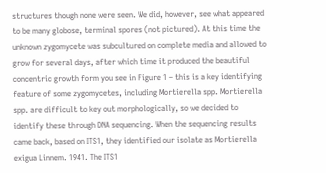structures though none were seen. We did, however, see what appeared to be many globose, terminal spores (not pictured). At this time the unknown zygomycete was subcultured on complete media and allowed to grow for several days, after which time it produced the beautiful concentric growth form you see in Figure 1 – this is a key identifying feature of some zygomycetes, including Mortierella spp. Mortierella spp. are difficult to key out morphologically, so we decided to identify these through DNA sequencing. When the sequencing results came back, based on ITS1, they identified our isolate as Mortierella exigua Linnem. 1941. The ITS1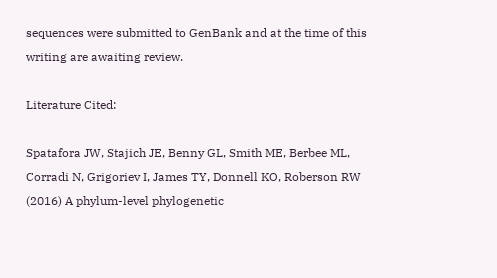sequences were submitted to GenBank and at the time of this writing are awaiting review.

Literature Cited:

Spatafora JW, Stajich JE, Benny GL, Smith ME, Berbee ML, Corradi N, Grigoriev I, James TY, Donnell KO, Roberson RW (2016) A phylum-level phylogenetic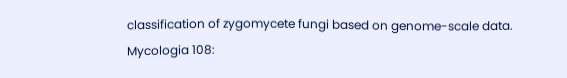classification of zygomycete fungi based on genome-scale data. Mycologia 108: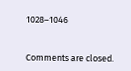1028–1046


Comments are closed.